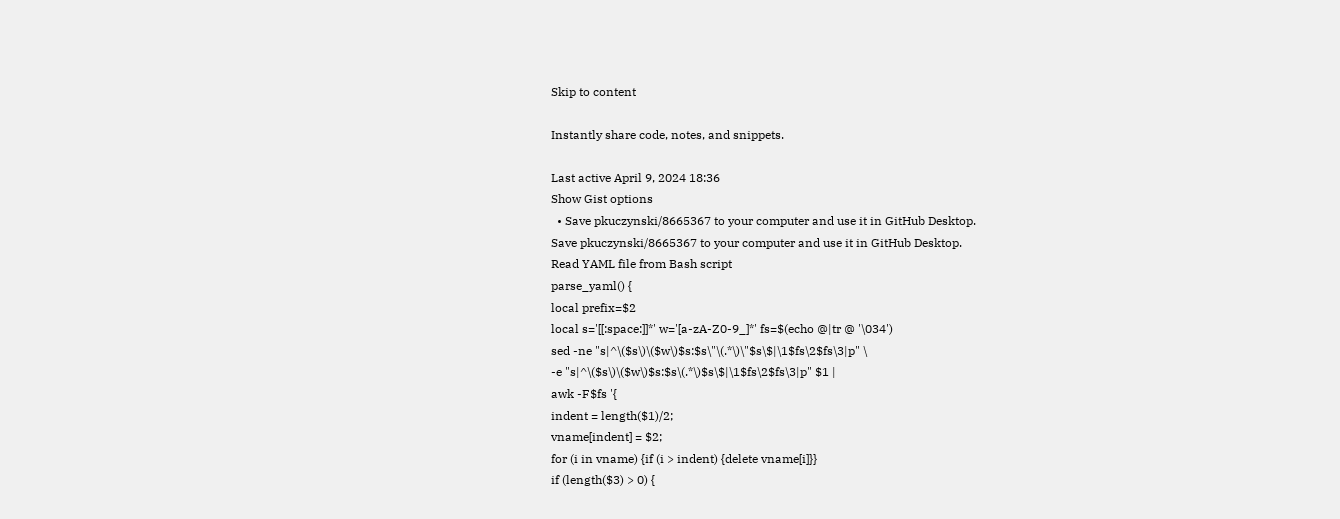Skip to content

Instantly share code, notes, and snippets.

Last active April 9, 2024 18:36
Show Gist options
  • Save pkuczynski/8665367 to your computer and use it in GitHub Desktop.
Save pkuczynski/8665367 to your computer and use it in GitHub Desktop.
Read YAML file from Bash script
parse_yaml() {
local prefix=$2
local s='[[:space:]]*' w='[a-zA-Z0-9_]*' fs=$(echo @|tr @ '\034')
sed -ne "s|^\($s\)\($w\)$s:$s\"\(.*\)\"$s\$|\1$fs\2$fs\3|p" \
-e "s|^\($s\)\($w\)$s:$s\(.*\)$s\$|\1$fs\2$fs\3|p" $1 |
awk -F$fs '{
indent = length($1)/2;
vname[indent] = $2;
for (i in vname) {if (i > indent) {delete vname[i]}}
if (length($3) > 0) {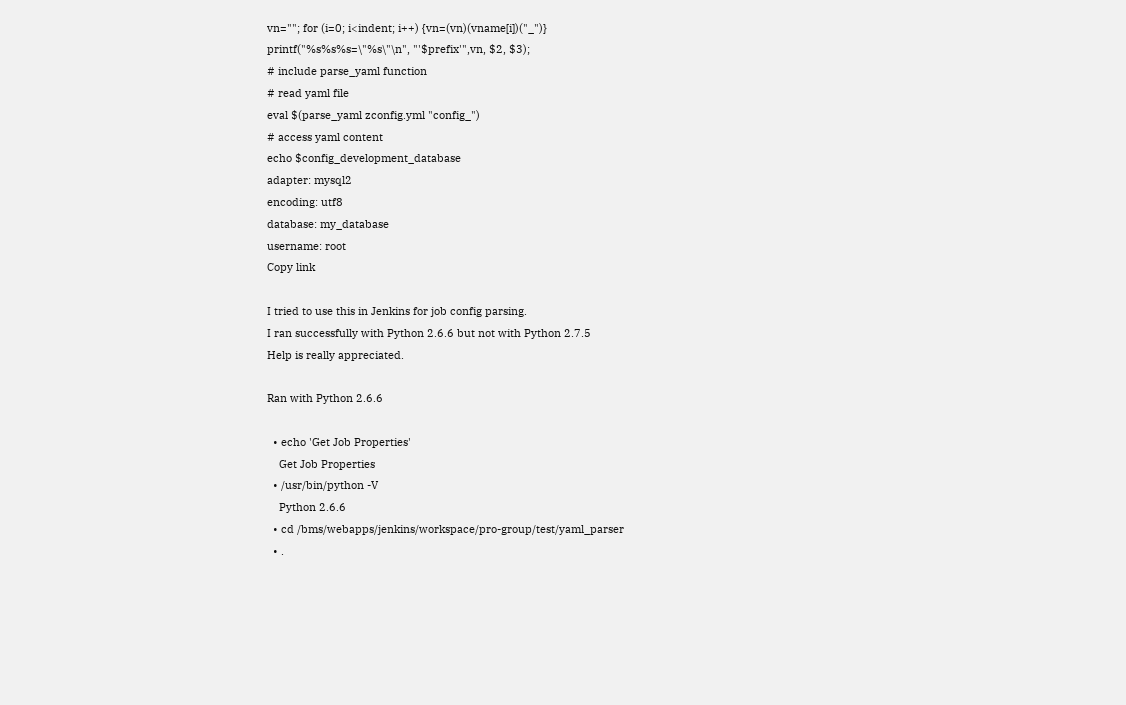vn=""; for (i=0; i<indent; i++) {vn=(vn)(vname[i])("_")}
printf("%s%s%s=\"%s\"\n", "'$prefix'",vn, $2, $3);
# include parse_yaml function
# read yaml file
eval $(parse_yaml zconfig.yml "config_")
# access yaml content
echo $config_development_database
adapter: mysql2
encoding: utf8
database: my_database
username: root
Copy link

I tried to use this in Jenkins for job config parsing.
I ran successfully with Python 2.6.6 but not with Python 2.7.5
Help is really appreciated.

Ran with Python 2.6.6

  • echo 'Get Job Properties'
    Get Job Properties
  • /usr/bin/python -V
    Python 2.6.6
  • cd /bms/webapps/jenkins/workspace/pro-group/test/yaml_parser
  • .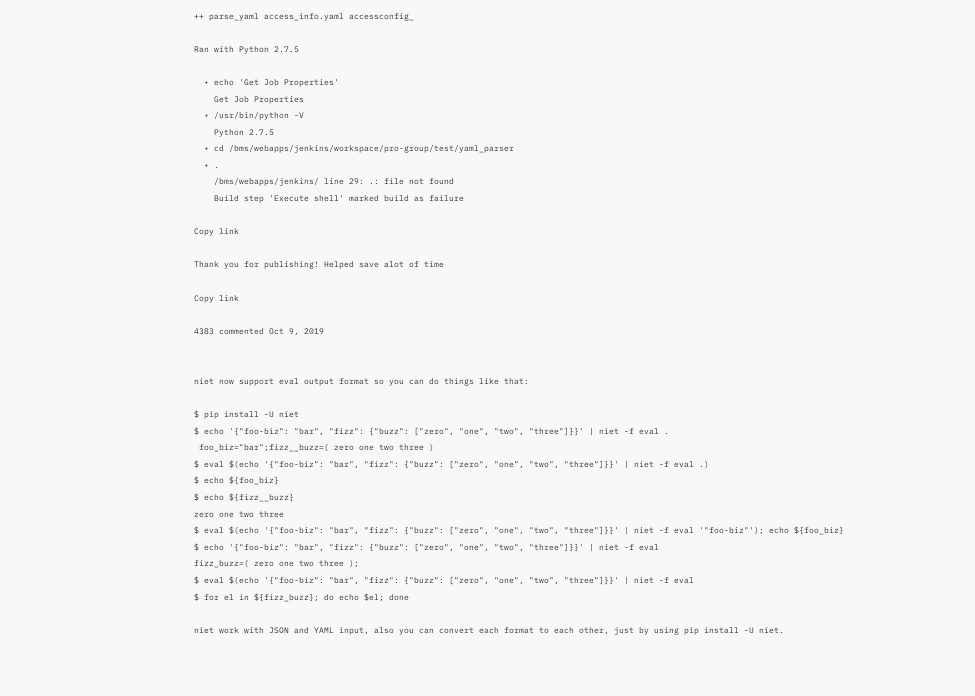++ parse_yaml access_info.yaml accessconfig_

Ran with Python 2.7.5

  • echo 'Get Job Properties'
    Get Job Properties
  • /usr/bin/python -V
    Python 2.7.5
  • cd /bms/webapps/jenkins/workspace/pro-group/test/yaml_parser
  • .
    /bms/webapps/jenkins/ line 29: .: file not found
    Build step 'Execute shell' marked build as failure

Copy link

Thank you for publishing! Helped save alot of time

Copy link

4383 commented Oct 9, 2019


niet now support eval output format so you can do things like that:

$ pip install -U niet
$ echo '{"foo-biz": "bar", "fizz": {"buzz": ["zero", "one", "two", "three"]}}' | niet -f eval .
 foo_biz="bar";fizz__buzz=( zero one two three )
$ eval $(echo '{"foo-biz": "bar", "fizz": {"buzz": ["zero", "one", "two", "three"]}}' | niet -f eval .)
$ echo ${foo_biz}
$ echo ${fizz__buzz}
zero one two three
$ eval $(echo '{"foo-biz": "bar", "fizz": {"buzz": ["zero", "one", "two", "three"]}}' | niet -f eval '"foo-biz"'); echo ${foo_biz}
$ echo '{"foo-biz": "bar", "fizz": {"buzz": ["zero", "one", "two", "three"]}}' | niet -f eval
fizz_buzz=( zero one two three );
$ eval $(echo '{"foo-biz": "bar", "fizz": {"buzz": ["zero", "one", "two", "three"]}}' | niet -f eval
$ for el in ${fizz_buzz}; do echo $el; done

niet work with JSON and YAML input, also you can convert each format to each other, just by using pip install -U niet.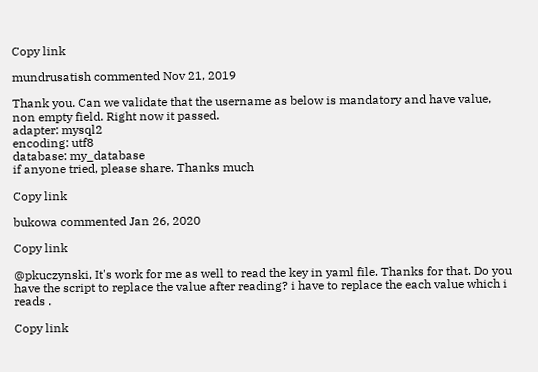Copy link

mundrusatish commented Nov 21, 2019

Thank you. Can we validate that the username as below is mandatory and have value, non empty field. Right now it passed.
adapter: mysql2
encoding: utf8
database: my_database
if anyone tried, please share. Thanks much

Copy link

bukowa commented Jan 26, 2020

Copy link

@pkuczynski, It's work for me as well to read the key in yaml file. Thanks for that. Do you have the script to replace the value after reading? i have to replace the each value which i reads .

Copy link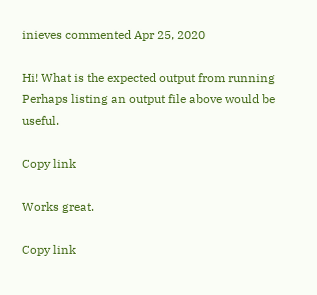inieves commented Apr 25, 2020

Hi! What is the expected output from running Perhaps listing an output file above would be useful.

Copy link

Works great.

Copy link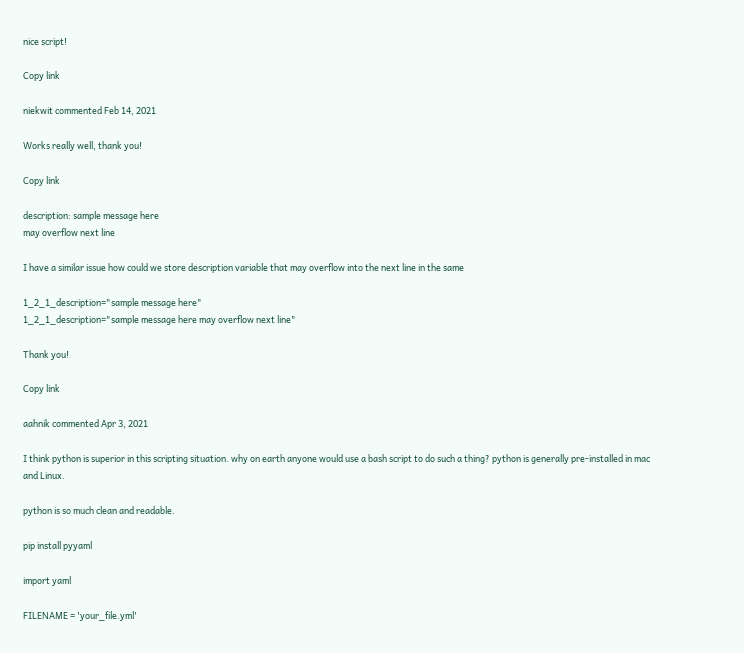nice script!

Copy link

niekwit commented Feb 14, 2021

Works really well, thank you!

Copy link

description: sample message here
may overflow next line

I have a similar issue how could we store description variable that may overflow into the next line in the same

1_2_1_description="sample message here"
1_2_1_description="sample message here may overflow next line"

Thank you!

Copy link

aahnik commented Apr 3, 2021

I think python is superior in this scripting situation. why on earth anyone would use a bash script to do such a thing? python is generally pre-installed in mac and Linux.

python is so much clean and readable.

pip install pyyaml

import yaml

FILENAME = 'your_file.yml'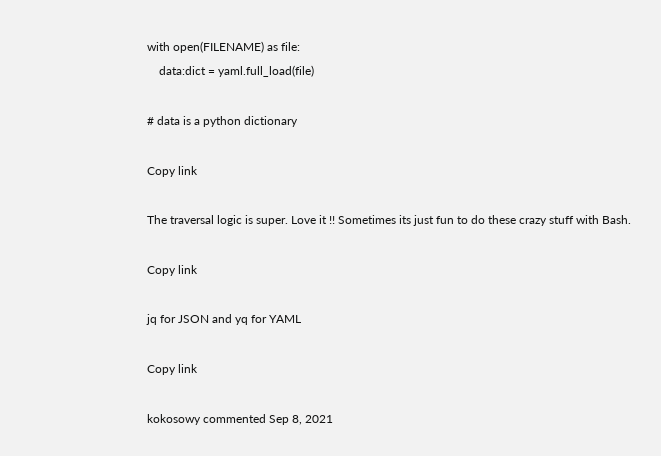with open(FILENAME) as file:
    data:dict = yaml.full_load(file)

# data is a python dictionary

Copy link

The traversal logic is super. Love it !! Sometimes its just fun to do these crazy stuff with Bash.

Copy link

jq for JSON and yq for YAML

Copy link

kokosowy commented Sep 8, 2021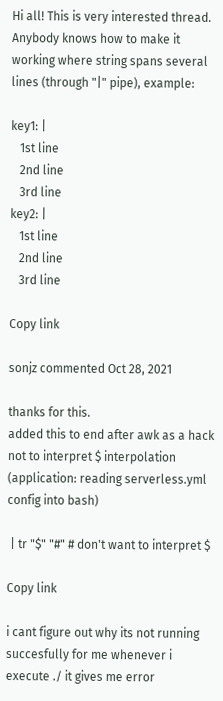Hi all! This is very interested thread. Anybody knows how to make it working where string spans several lines (through "|" pipe), example:

key1: |
   1st line
   2nd line
   3rd line
key2: |
   1st line
   2nd line
   3rd line

Copy link

sonjz commented Oct 28, 2021

thanks for this.
added this to end after awk as a hack not to interpret $ interpolation (application: reading serverless.yml config into bash)

 | tr "$" "#" # don't want to interpret $

Copy link

i cant figure out why its not running succesfully for me whenever i execute ./ it gives me error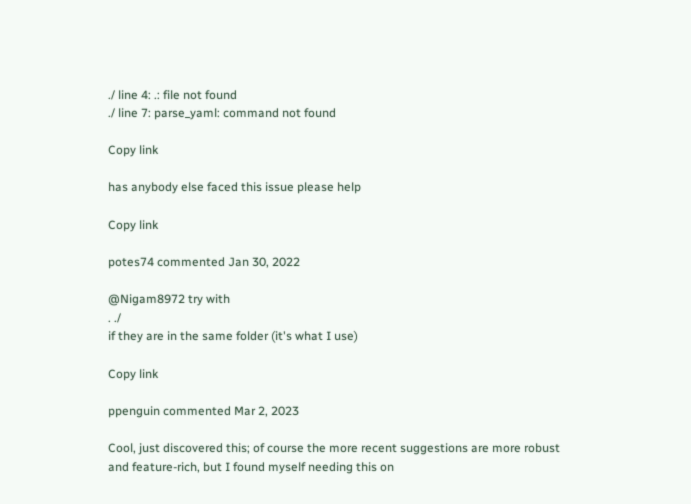./ line 4: .: file not found
./ line 7: parse_yaml: command not found

Copy link

has anybody else faced this issue please help

Copy link

potes74 commented Jan 30, 2022

@Nigam8972 try with
. ./
if they are in the same folder (it's what I use)

Copy link

ppenguin commented Mar 2, 2023

Cool, just discovered this; of course the more recent suggestions are more robust and feature-rich, but I found myself needing this on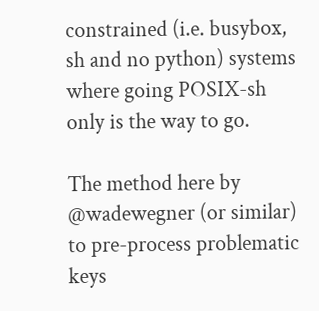constrained (i.e. busybox, sh and no python) systems where going POSIX-sh only is the way to go.

The method here by @wadewegner (or similar) to pre-process problematic keys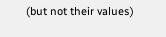(but not their values)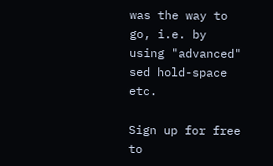was the way to go, i.e. by using "advanced" sed hold-space etc.

Sign up for free to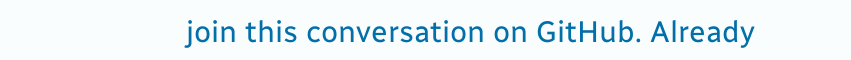join this conversation on GitHub. Already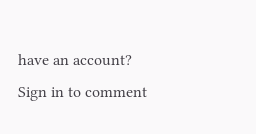have an account? Sign in to comment